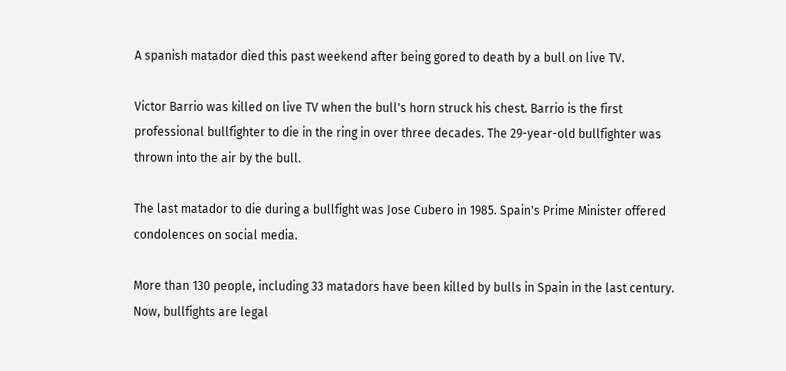A spanish matador died this past weekend after being gored to death by a bull on live TV.

Victor Barrio was killed on live TV when the bull's horn struck his chest. Barrio is the first professional bullfighter to die in the ring in over three decades. The 29-year-old bullfighter was thrown into the air by the bull.

The last matador to die during a bullfight was Jose Cubero in 1985. Spain's Prime Minister offered condolences on social media.

More than 130 people, including 33 matadors have been killed by bulls in Spain in the last century. Now, bullfights are legal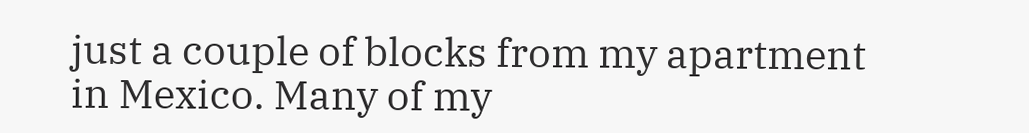just a couple of blocks from my apartment in Mexico. Many of my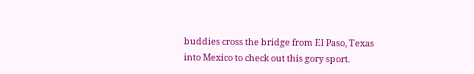buddies cross the bridge from El Paso, Texas into Mexico to check out this gory sport.